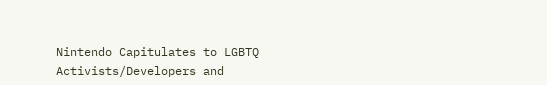Nintendo Capitulates to LGBTQ Activists/Developers and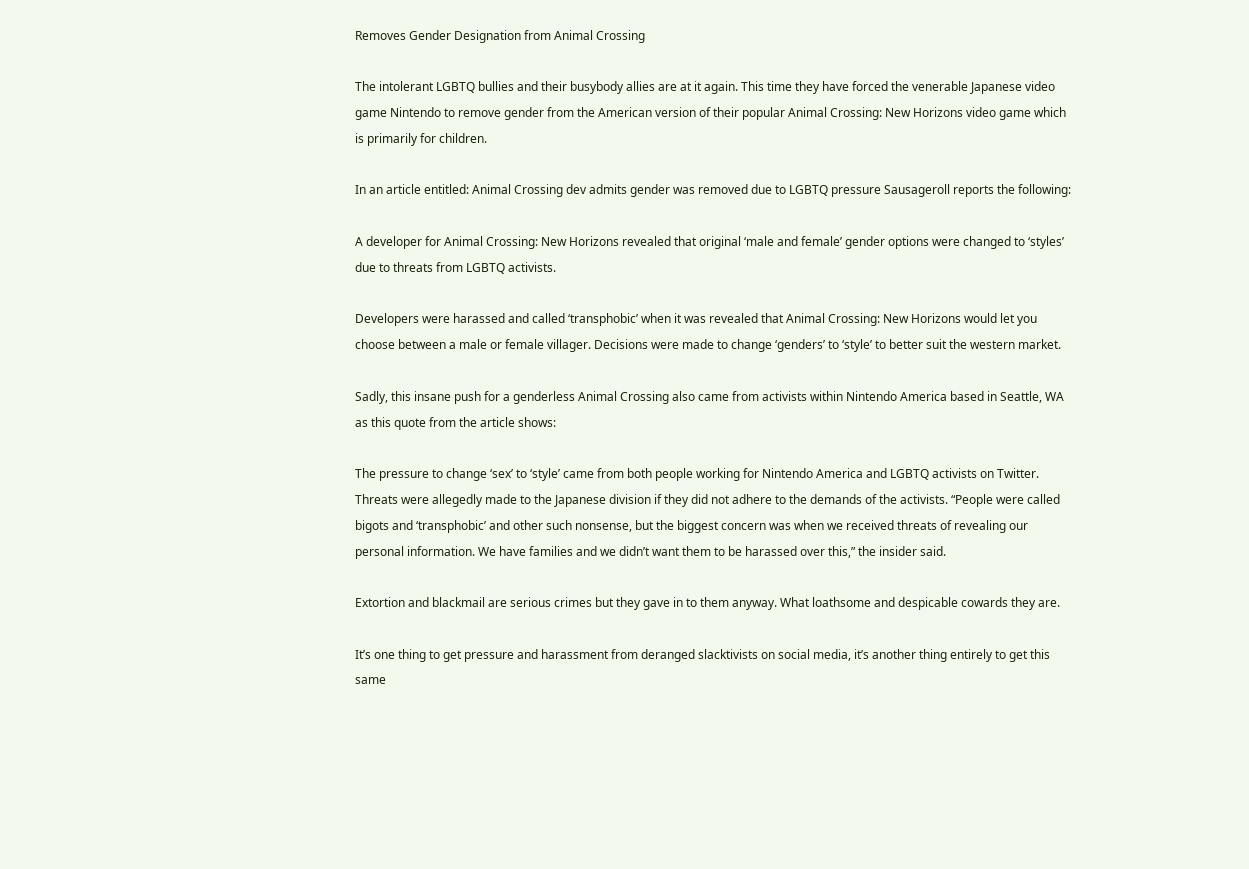Removes Gender Designation from Animal Crossing

The intolerant LGBTQ bullies and their busybody allies are at it again. This time they have forced the venerable Japanese video game Nintendo to remove gender from the American version of their popular Animal Crossing: New Horizons video game which is primarily for children.

In an article entitled: Animal Crossing dev admits gender was removed due to LGBTQ pressure Sausageroll reports the following:

A developer for Animal Crossing: New Horizons revealed that original ‘male and female’ gender options were changed to ‘styles’ due to threats from LGBTQ activists.

Developers were harassed and called ‘transphobic’ when it was revealed that Animal Crossing: New Horizons would let you choose between a male or female villager. Decisions were made to change ‘genders’ to ‘style’ to better suit the western market.

Sadly, this insane push for a genderless Animal Crossing also came from activists within Nintendo America based in Seattle, WA as this quote from the article shows:

The pressure to change ‘sex’ to ‘style’ came from both people working for Nintendo America and LGBTQ activists on Twitter. Threats were allegedly made to the Japanese division if they did not adhere to the demands of the activists. “People were called bigots and ‘transphobic’ and other such nonsense, but the biggest concern was when we received threats of revealing our personal information. We have families and we didn’t want them to be harassed over this,” the insider said.

Extortion and blackmail are serious crimes but they gave in to them anyway. What loathsome and despicable cowards they are.

It’s one thing to get pressure and harassment from deranged slacktivists on social media, it’s another thing entirely to get this same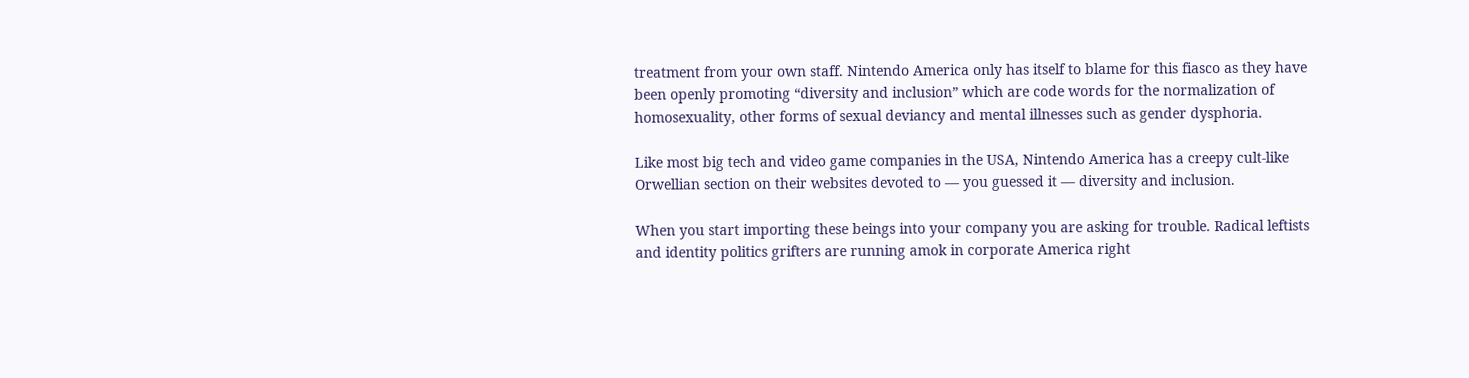treatment from your own staff. Nintendo America only has itself to blame for this fiasco as they have been openly promoting “diversity and inclusion” which are code words for the normalization of homosexuality, other forms of sexual deviancy and mental illnesses such as gender dysphoria.

Like most big tech and video game companies in the USA, Nintendo America has a creepy cult-like Orwellian section on their websites devoted to — you guessed it — diversity and inclusion.

When you start importing these beings into your company you are asking for trouble. Radical leftists and identity politics grifters are running amok in corporate America right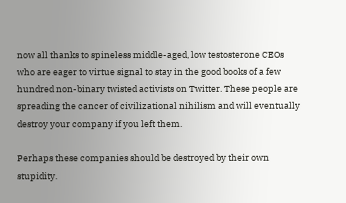now all thanks to spineless middle-aged, low testosterone CEOs who are eager to virtue signal to stay in the good books of a few hundred non-binary twisted activists on Twitter. These people are spreading the cancer of civilizational nihilism and will eventually destroy your company if you left them.

Perhaps these companies should be destroyed by their own stupidity.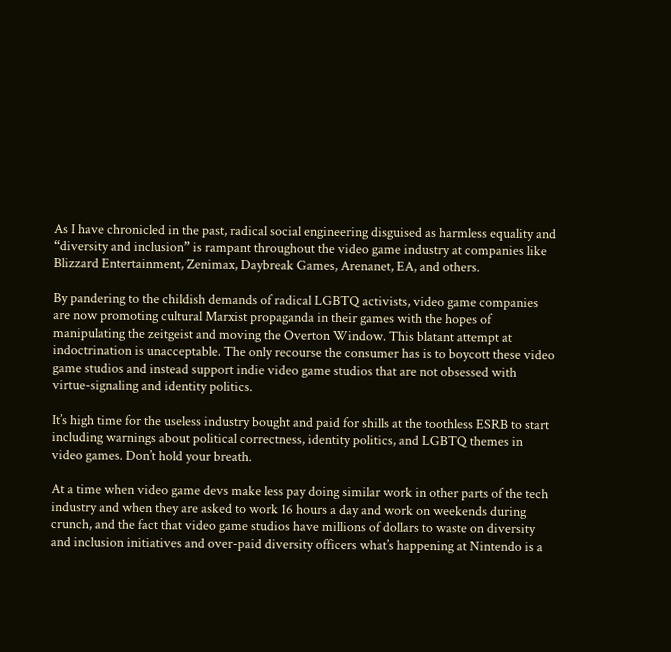As I have chronicled in the past, radical social engineering disguised as harmless equality and “diversity and inclusion” is rampant throughout the video game industry at companies like Blizzard Entertainment, Zenimax, Daybreak Games, Arenanet, EA, and others.

By pandering to the childish demands of radical LGBTQ activists, video game companies are now promoting cultural Marxist propaganda in their games with the hopes of manipulating the zeitgeist and moving the Overton Window. This blatant attempt at indoctrination is unacceptable. The only recourse the consumer has is to boycott these video game studios and instead support indie video game studios that are not obsessed with virtue-signaling and identity politics.

It’s high time for the useless industry bought and paid for shills at the toothless ESRB to start including warnings about political correctness, identity politics, and LGBTQ themes in video games. Don’t hold your breath.

At a time when video game devs make less pay doing similar work in other parts of the tech industry and when they are asked to work 16 hours a day and work on weekends during crunch, and the fact that video game studios have millions of dollars to waste on diversity and inclusion initiatives and over-paid diversity officers what’s happening at Nintendo is a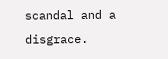scandal and a disgrace.